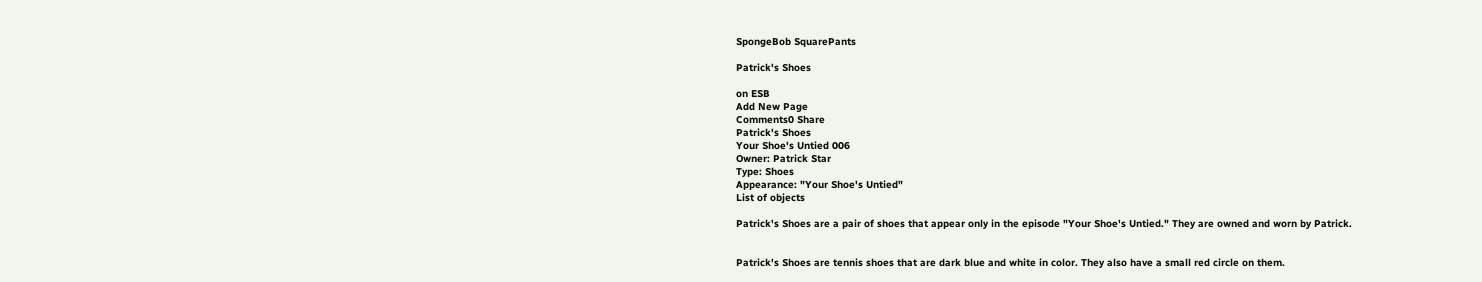SpongeBob SquarePants

Patrick's Shoes

on ESB
Add New Page
Comments0 Share
Patrick's Shoes
Your Shoe's Untied 006
Owner: Patrick Star
Type: Shoes
Appearance: "Your Shoe's Untied"
List of objects

Patrick's Shoes are a pair of shoes that appear only in the episode "Your Shoe's Untied." They are owned and worn by Patrick.


Patrick's Shoes are tennis shoes that are dark blue and white in color. They also have a small red circle on them.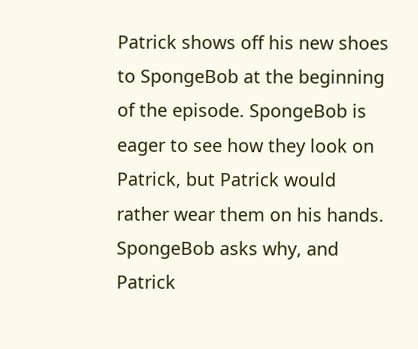Patrick shows off his new shoes to SpongeBob at the beginning of the episode. SpongeBob is eager to see how they look on Patrick, but Patrick would rather wear them on his hands. SpongeBob asks why, and Patrick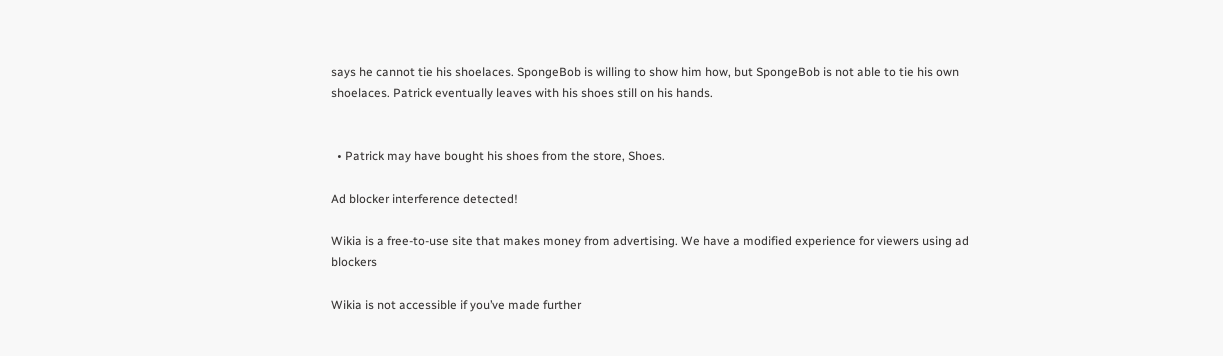says he cannot tie his shoelaces. SpongeBob is willing to show him how, but SpongeBob is not able to tie his own shoelaces. Patrick eventually leaves with his shoes still on his hands.


  • Patrick may have bought his shoes from the store, Shoes.

Ad blocker interference detected!

Wikia is a free-to-use site that makes money from advertising. We have a modified experience for viewers using ad blockers

Wikia is not accessible if you’ve made further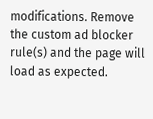modifications. Remove the custom ad blocker rule(s) and the page will load as expected.